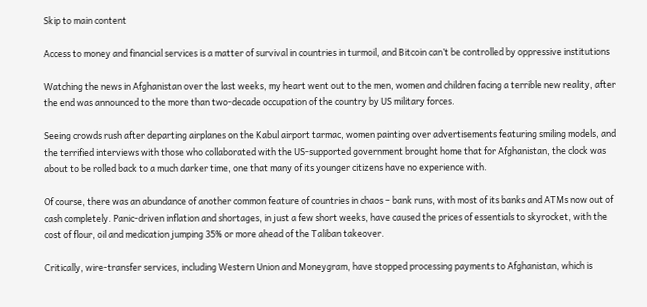Skip to main content

Access to money and financial services is a matter of survival in countries in turmoil, and Bitcoin can’t be controlled by oppressive institutions

Watching the news in Afghanistan over the last weeks, my heart went out to the men, women and children facing a terrible new reality, after the end was announced to the more than two-decade occupation of the country by US military forces.

Seeing crowds rush after departing airplanes on the Kabul airport tarmac, women painting over advertisements featuring smiling models, and the terrified interviews with those who collaborated with the US-supported government brought home that for Afghanistan, the clock was about to be rolled back to a much darker time, one that many of its younger citizens have no experience with.

Of course, there was an abundance of another common feature of countries in chaos – bank runs, with most of its banks and ATMs now out of cash completely. Panic-driven inflation and shortages, in just a few short weeks, have caused the prices of essentials to skyrocket, with the cost of flour, oil and medication jumping 35% or more ahead of the Taliban takeover.

Critically, wire-transfer services, including Western Union and Moneygram, have stopped processing payments to Afghanistan, which is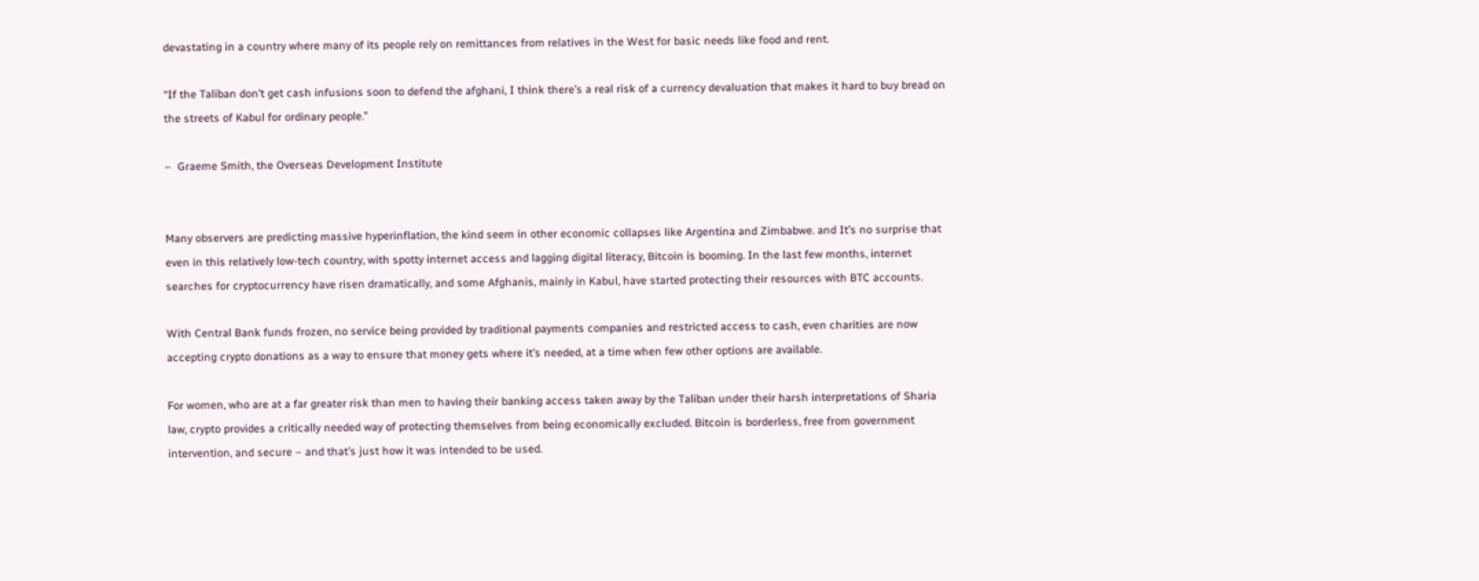devastating in a country where many of its people rely on remittances from relatives in the West for basic needs like food and rent.

“If the Taliban don’t get cash infusions soon to defend the afghani, I think there’s a real risk of a currency devaluation that makes it hard to buy bread on the streets of Kabul for ordinary people.”

–  Graeme Smith, the Overseas Development Institute


Many observers are predicting massive hyperinflation, the kind seem in other economic collapses like Argentina and Zimbabwe. and It’s no surprise that even in this relatively low-tech country, with spotty internet access and lagging digital literacy, Bitcoin is booming. In the last few months, internet searches for cryptocurrency have risen dramatically, and some Afghanis, mainly in Kabul, have started protecting their resources with BTC accounts.

With Central Bank funds frozen, no service being provided by traditional payments companies and restricted access to cash, even charities are now accepting crypto donations as a way to ensure that money gets where it’s needed, at a time when few other options are available.

For women, who are at a far greater risk than men to having their banking access taken away by the Taliban under their harsh interpretations of Sharia law, crypto provides a critically needed way of protecting themselves from being economically excluded. Bitcoin is borderless, free from government intervention, and secure – and that’s just how it was intended to be used.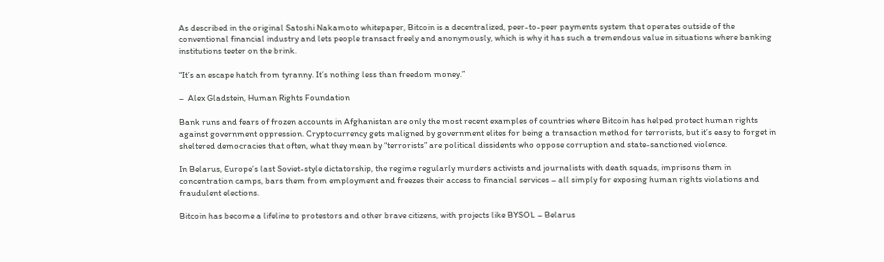As described in the original Satoshi Nakamoto whitepaper, Bitcoin is a decentralized, peer-to-peer payments system that operates outside of the conventional financial industry and lets people transact freely and anonymously, which is why it has such a tremendous value in situations where banking institutions teeter on the brink.

“It’s an escape hatch from tyranny. It’s nothing less than freedom money.”

–  Alex Gladstein, Human Rights Foundation

Bank runs and fears of frozen accounts in Afghanistan are only the most recent examples of countries where Bitcoin has helped protect human rights against government oppression. Cryptocurrency gets maligned by government elites for being a transaction method for terrorists, but it’s easy to forget in sheltered democracies that often, what they mean by “terrorists” are political dissidents who oppose corruption and state-sanctioned violence.

In Belarus, Europe’s last Soviet-style dictatorship, the regime regularly murders activists and journalists with death squads, imprisons them in concentration camps, bars them from employment and freezes their access to financial services – all simply for exposing human rights violations and fraudulent elections.

Bitcoin has become a lifeline to protestors and other brave citizens, with projects like BYSOL – Belarus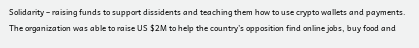Solidarity – raising funds to support dissidents and teaching them how to use crypto wallets and payments. The organization was able to raise US $2M to help the country’s opposition find online jobs, buy food and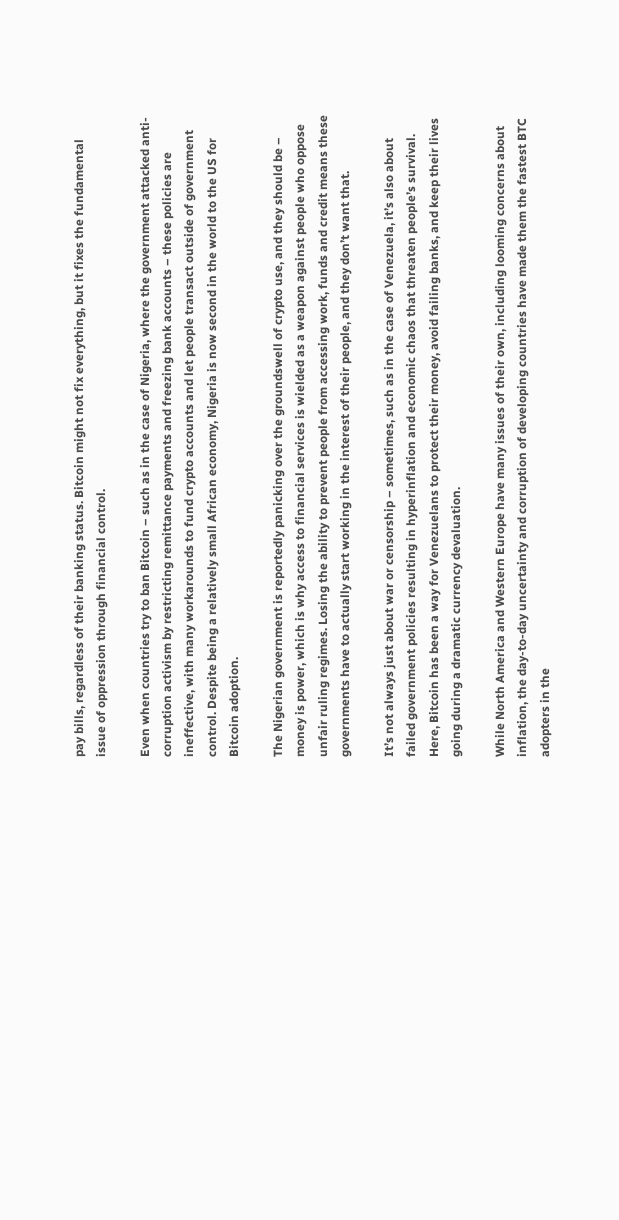pay bills, regardless of their banking status. Bitcoin might not fix everything, but it fixes the fundamental issue of oppression through financial control.

Even when countries try to ban Bitcoin – such as in the case of Nigeria, where the government attacked anti-corruption activism by restricting remittance payments and freezing bank accounts – these policies are ineffective, with many workarounds to fund crypto accounts and let people transact outside of government control. Despite being a relatively small African economy, Nigeria is now second in the world to the US for Bitcoin adoption.

The Nigerian government is reportedly panicking over the groundswell of crypto use, and they should be – money is power, which is why access to financial services is wielded as a weapon against people who oppose unfair ruling regimes. Losing the ability to prevent people from accessing work, funds and credit means these governments have to actually start working in the interest of their people, and they don’t want that.

It’s not always just about war or censorship – sometimes, such as in the case of Venezuela, it’s also about failed government policies resulting in hyperinflation and economic chaos that threaten people’s survival. Here, Bitcoin has been a way for Venezuelans to protect their money, avoid failing banks, and keep their lives going during a dramatic currency devaluation.

While North America and Western Europe have many issues of their own, including looming concerns about inflation, the day-to-day uncertainty and corruption of developing countries have made them the fastest BTC adopters in the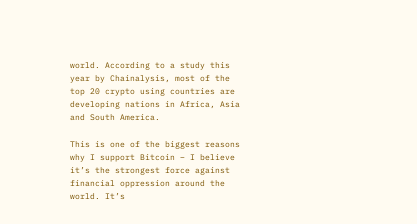world. According to a study this year by Chainalysis, most of the top 20 crypto using countries are developing nations in Africa, Asia and South America.

This is one of the biggest reasons why I support Bitcoin – I believe it’s the strongest force against financial oppression around the world. It’s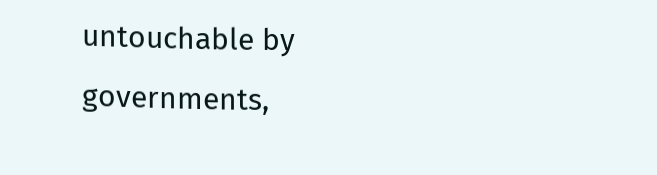untouchable by governments,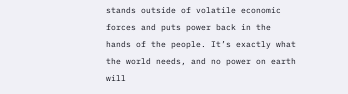stands outside of volatile economic forces and puts power back in the hands of the people. It’s exactly what the world needs, and no power on earth will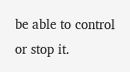be able to control or stop it.